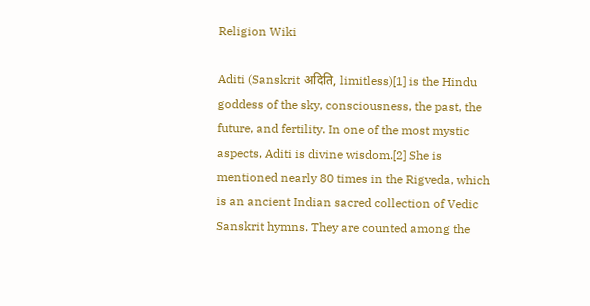Religion Wiki

Aditi (Sanskrit अदिति, limitless)[1] is the Hindu goddess of the sky, consciousness, the past, the future, and fertility. In one of the most mystic aspects, Aditi is divine wisdom.[2] She is mentioned nearly 80 times in the Rigveda, which is an ancient Indian sacred collection of Vedic Sanskrit hymns. They are counted among the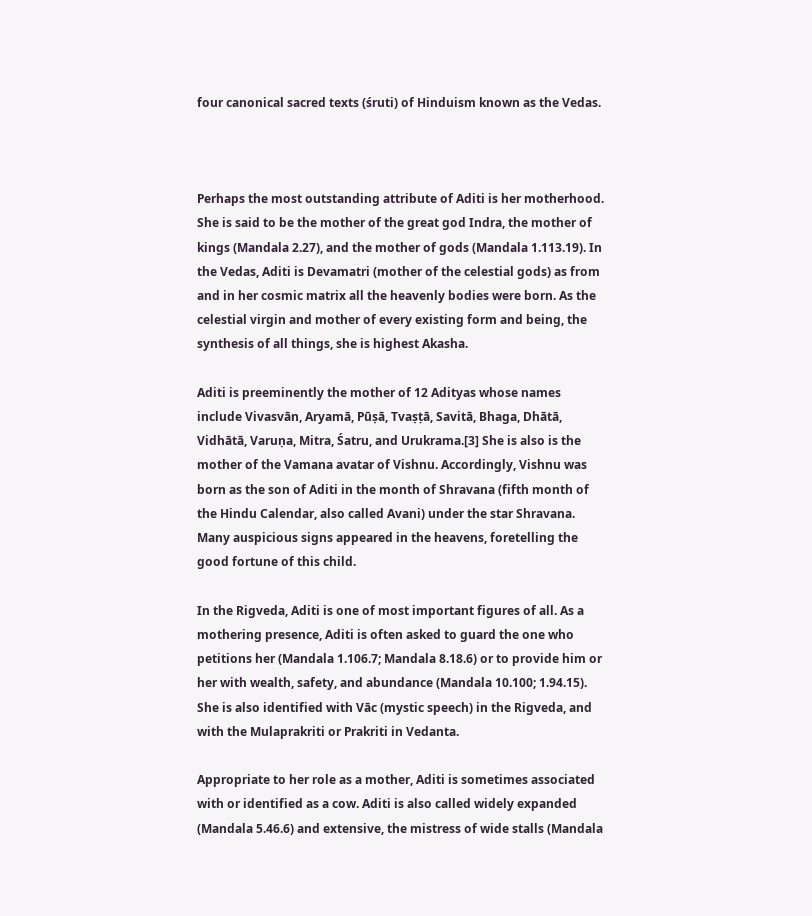four canonical sacred texts (śruti) of Hinduism known as the Vedas.



Perhaps the most outstanding attribute of Aditi is her motherhood. She is said to be the mother of the great god Indra, the mother of kings (Mandala 2.27), and the mother of gods (Mandala 1.113.19). In the Vedas, Aditi is Devamatri (mother of the celestial gods) as from and in her cosmic matrix all the heavenly bodies were born. As the celestial virgin and mother of every existing form and being, the synthesis of all things, she is highest Akasha.

Aditi is preeminently the mother of 12 Adityas whose names include Vivasvān, Aryamā, Pūṣā, Tvaṣṭā, Savitā, Bhaga, Dhātā, Vidhātā, Varuṇa, Mitra, Śatru, and Urukrama.[3] She is also is the mother of the Vamana avatar of Vishnu. Accordingly, Vishnu was born as the son of Aditi in the month of Shravana (fifth month of the Hindu Calendar, also called Avani) under the star Shravana. Many auspicious signs appeared in the heavens, foretelling the good fortune of this child.

In the Rigveda, Aditi is one of most important figures of all. As a mothering presence, Aditi is often asked to guard the one who petitions her (Mandala 1.106.7; Mandala 8.18.6) or to provide him or her with wealth, safety, and abundance (Mandala 10.100; 1.94.15). She is also identified with Vāc (mystic speech) in the Rigveda, and with the Mulaprakriti or Prakriti in Vedanta.

Appropriate to her role as a mother, Aditi is sometimes associated with or identified as a cow. Aditi is also called widely expanded (Mandala 5.46.6) and extensive, the mistress of wide stalls (Mandala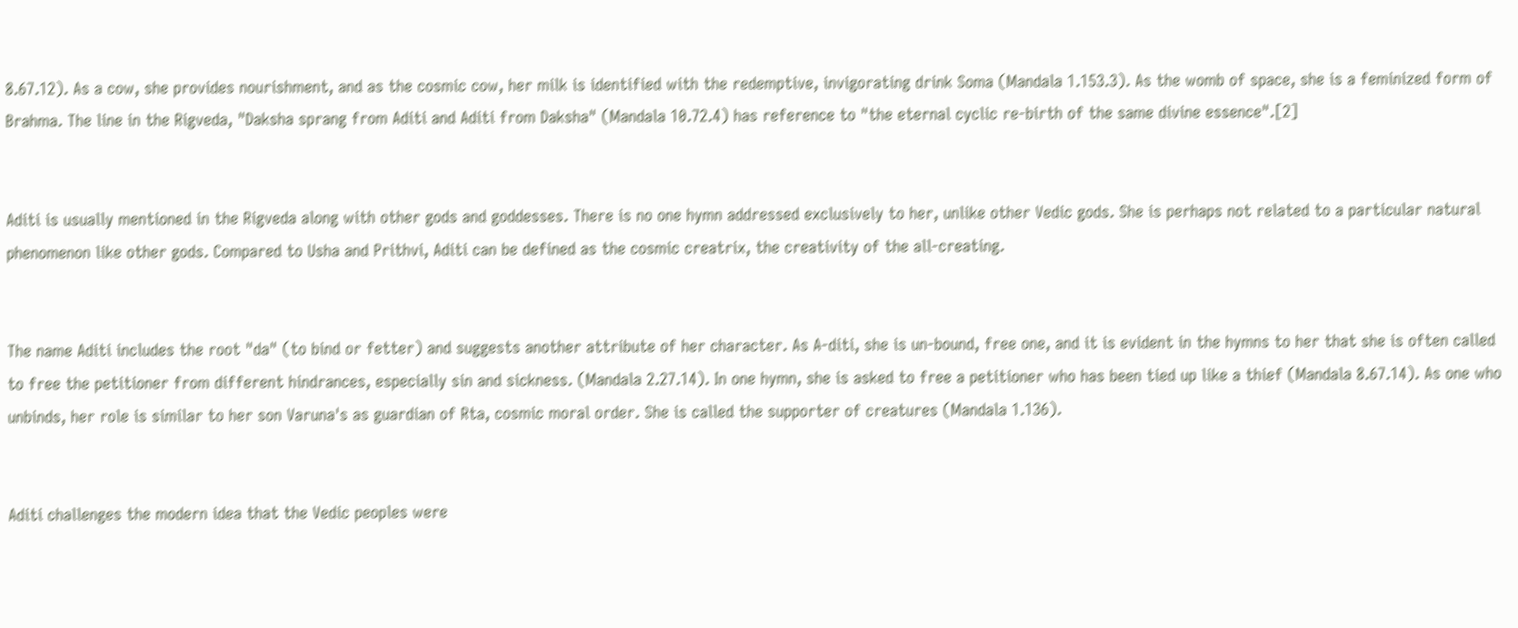8.67.12). As a cow, she provides nourishment, and as the cosmic cow, her milk is identified with the redemptive, invigorating drink Soma (Mandala 1.153.3). As the womb of space, she is a feminized form of Brahma. The line in the Rigveda, "Daksha sprang from Aditi and Aditi from Daksha" (Mandala 10.72.4) has reference to "the eternal cyclic re-birth of the same divine essence".[2]


Aditi is usually mentioned in the Rigveda along with other gods and goddesses. There is no one hymn addressed exclusively to her, unlike other Vedic gods. She is perhaps not related to a particular natural phenomenon like other gods. Compared to Usha and Prithvi, Aditi can be defined as the cosmic creatrix, the creativity of the all-creating.


The name Aditi includes the root "da" (to bind or fetter) and suggests another attribute of her character. As A-diti, she is un-bound, free one, and it is evident in the hymns to her that she is often called to free the petitioner from different hindrances, especially sin and sickness. (Mandala 2.27.14). In one hymn, she is asked to free a petitioner who has been tied up like a thief (Mandala 8.67.14). As one who unbinds, her role is similar to her son Varuna's as guardian of Rta, cosmic moral order. She is called the supporter of creatures (Mandala 1.136).


Aditi challenges the modern idea that the Vedic peoples were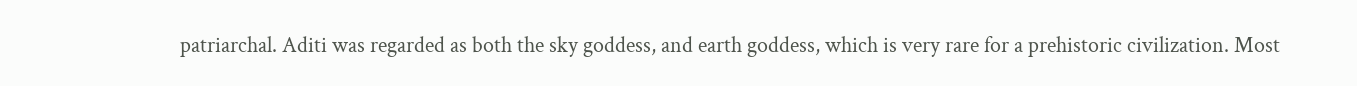patriarchal. Aditi was regarded as both the sky goddess, and earth goddess, which is very rare for a prehistoric civilization. Most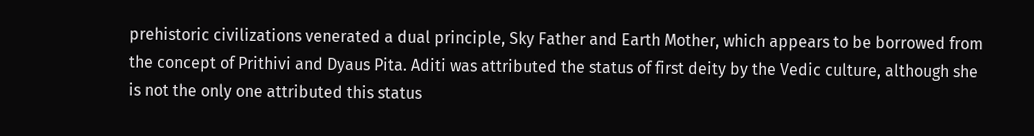prehistoric civilizations venerated a dual principle, Sky Father and Earth Mother, which appears to be borrowed from the concept of Prithivi and Dyaus Pita. Aditi was attributed the status of first deity by the Vedic culture, although she is not the only one attributed this status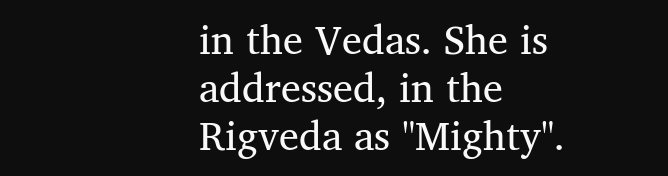in the Vedas. She is addressed, in the Rigveda as "Mighty".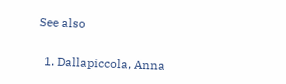See also


  1. Dallapiccola, Anna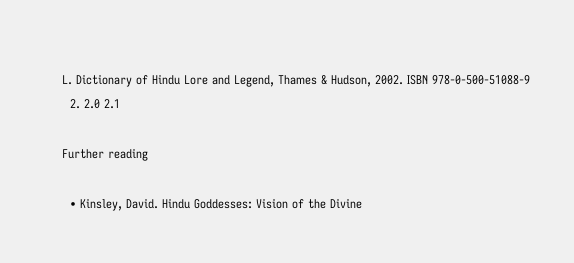L. Dictionary of Hindu Lore and Legend, Thames & Hudson, 2002. ISBN 978-0-500-51088-9
  2. 2.0 2.1

Further reading

  • Kinsley, David. Hindu Goddesses: Vision of the Divine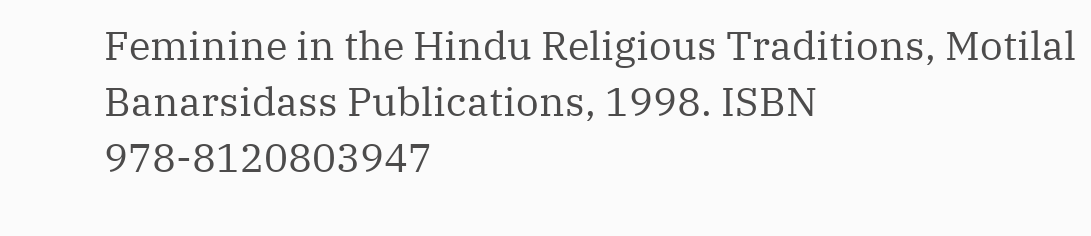Feminine in the Hindu Religious Traditions, Motilal Banarsidass Publications, 1998. ISBN 978-8120803947